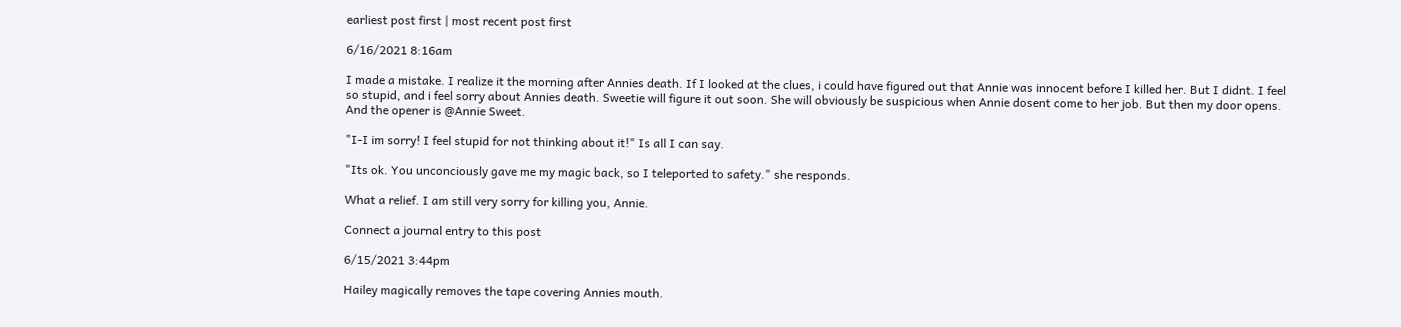earliest post first | most recent post first

6/16/2021 8:16am

I made a mistake. I realize it the morning after Annies death. If I looked at the clues, i could have figured out that Annie was innocent before I killed her. But I didnt. I feel so stupid, and i feel sorry about Annies death. Sweetie will figure it out soon. She will obviously be suspicious when Annie dosent come to her job. But then my door opens. And the opener is @Annie Sweet.

"I-I im sorry! I feel stupid for not thinking about it!" Is all I can say.

"Its ok. You unconciously gave me my magic back, so I teleported to safety." she responds.

What a relief. I am still very sorry for killing you, Annie.

Connect a journal entry to this post

6/15/2021 3:44pm

Hailey magically removes the tape covering Annies mouth.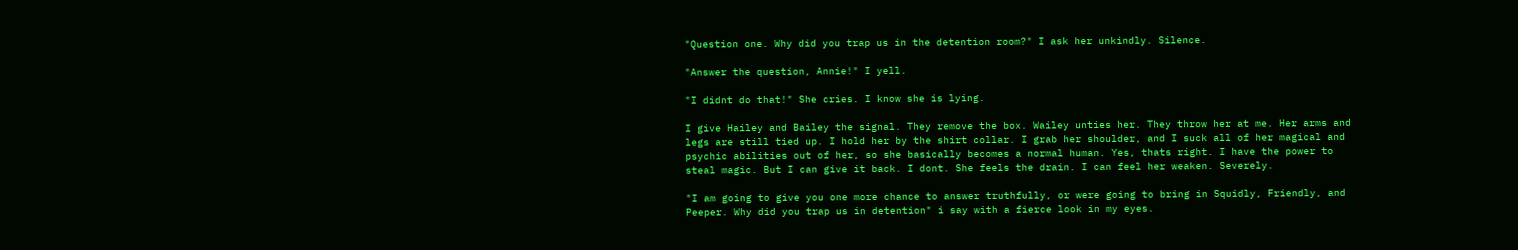"Question one. Why did you trap us in the detention room?" I ask her unkindly. Silence.

"Answer the question, Annie!" I yell.

"I didnt do that!" She cries. I know she is lying.

I give Hailey and Bailey the signal. They remove the box. Wailey unties her. They throw her at me. Her arms and legs are still tied up. I hold her by the shirt collar. I grab her shoulder, and I suck all of her magical and psychic abilities out of her, so she basically becomes a normal human. Yes, thats right. I have the power to steal magic. But I can give it back. I dont. She feels the drain. I can feel her weaken. Severely.

"I am going to give you one more chance to answer truthfully, or were going to bring in Squidly, Friendly, and Peeper. Why did you trap us in detention" i say with a fierce look in my eyes.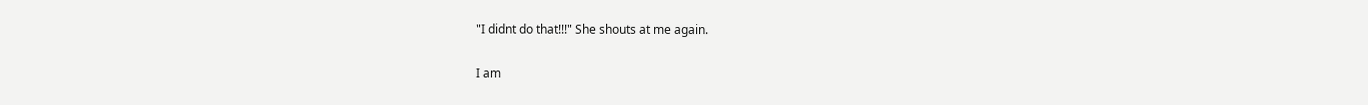"I didnt do that!!!" She shouts at me again.

I am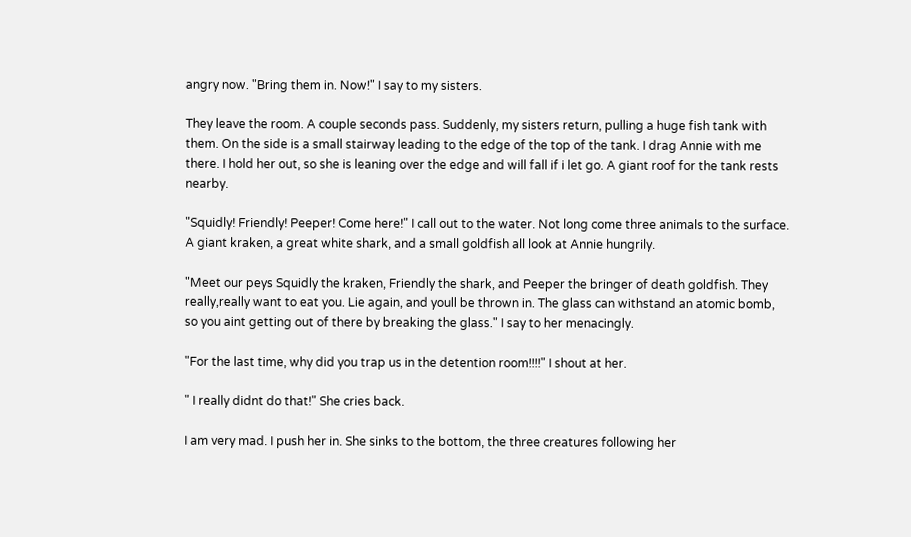angry now. "Bring them in. Now!" I say to my sisters.

They leave the room. A couple seconds pass. Suddenly, my sisters return, pulling a huge fish tank with them. On the side is a small stairway leading to the edge of the top of the tank. I drag Annie with me there. I hold her out, so she is leaning over the edge and will fall if i let go. A giant roof for the tank rests nearby.

"Squidly! Friendly! Peeper! Come here!" I call out to the water. Not long come three animals to the surface. A giant kraken, a great white shark, and a small goldfish all look at Annie hungrily.

"Meet our peys Squidly the kraken, Friendly the shark, and Peeper the bringer of death goldfish. They really,really want to eat you. Lie again, and youll be thrown in. The glass can withstand an atomic bomb, so you aint getting out of there by breaking the glass." I say to her menacingly.

"For the last time, why did you trap us in the detention room!!!!" I shout at her.

" I really didnt do that!" She cries back.

I am very mad. I push her in. She sinks to the bottom, the three creatures following her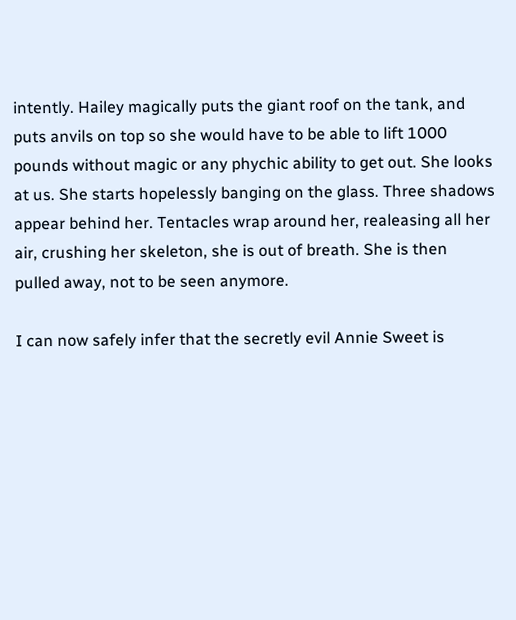intently. Hailey magically puts the giant roof on the tank, and puts anvils on top so she would have to be able to lift 1000 pounds without magic or any phychic ability to get out. She looks at us. She starts hopelessly banging on the glass. Three shadows appear behind her. Tentacles wrap around her, realeasing all her air, crushing her skeleton, she is out of breath. She is then pulled away, not to be seen anymore.

I can now safely infer that the secretly evil Annie Sweet is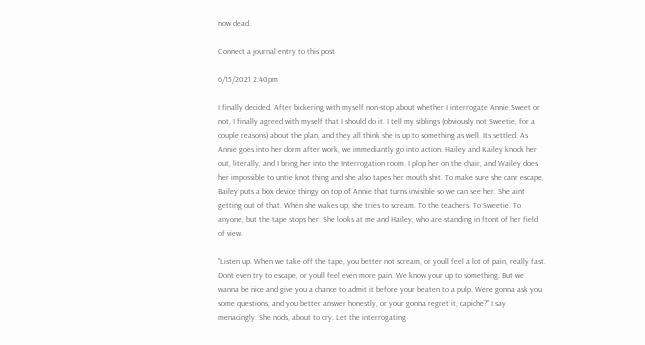now dead.

Connect a journal entry to this post

6/15/2021 2:40pm

I finally decided. After bickering with myself non-stop about whether I interrogate Annie Sweet or not, I finally agreed with myself that I should do it. I tell my siblings (obviously not Sweetie, for a couple reasons) about the plan, and they all think she is up to something as well. Its settled. As Annie goes into her dorm after work, we immediantly go into action. Hailey and Kailey knock her out, literally, and I bring her into the Interrogation room. I plop her on the chair, and Wailey does her impossible to untie knot thing and she also tapes her mouth shit. To make sure she canr escape, Bailey puts a box device thingy on top of Annie that turns invisible so we can see her. She aint getting out of that. When she wakes up, she tries to scream. To the teachers. To Sweetie. To anyone, but the tape stops her. She looks at me and Hailey, who are standing in ftont of her field of view.

"Listen up. When we take off the tape, you better not scream, or youll feel a lot of pain, really fast. Dont even try to escape, or youll feel even more pain. We know your up to something. But we wanna be nice and give you a chance to admit it before your beaten to a pulp. Were gonna ask you some questions, and you better answer honestly, or your gonna regret it, capiche?" I say menacingly. She nods, about to cry. Let the interrogating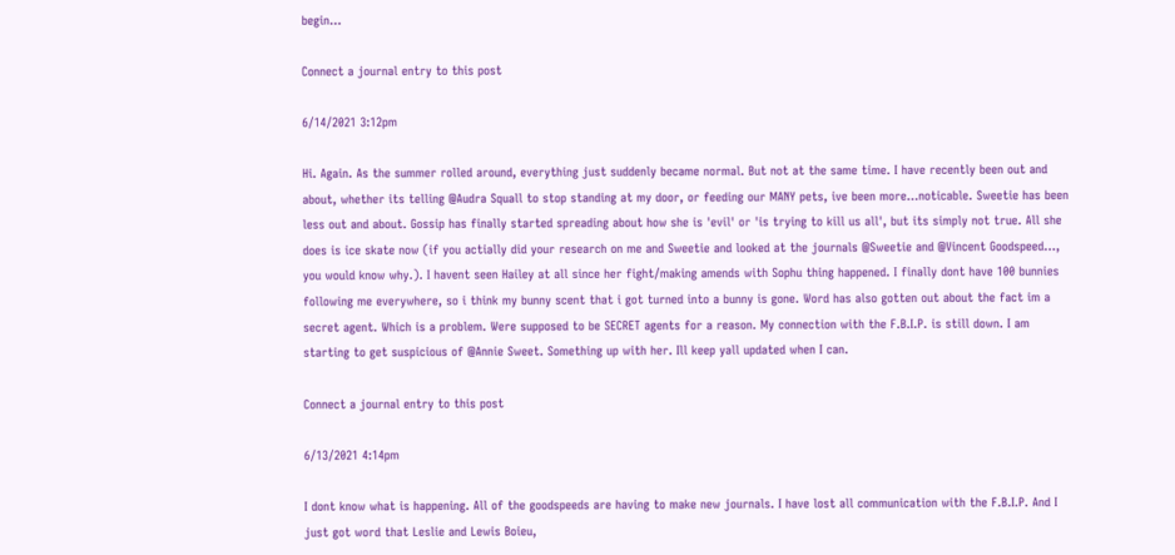begin...

Connect a journal entry to this post

6/14/2021 3:12pm

Hi. Again. As the summer rolled around, everything just suddenly became normal. But not at the same time. I have recently been out and about, whether its telling @Audra Squall to stop standing at my door, or feeding our MANY pets, ive been more...noticable. Sweetie has been less out and about. Gossip has finally started spreading about how she is 'evil' or 'is trying to kill us all', but its simply not true. All she does is ice skate now (if you actially did your research on me and Sweetie and looked at the journals @Sweetie and @Vincent Goodspeed..., you would know why.). I havent seen Hailey at all since her fight/making amends with Sophu thing happened. I finally dont have 100 bunnies following me everywhere, so i think my bunny scent that i got turned into a bunny is gone. Word has also gotten out about the fact im a secret agent. Which is a problem. Were supposed to be SECRET agents for a reason. My connection with the F.B.I.P. is still down. I am starting to get suspicious of @Annie Sweet. Something up with her. Ill keep yall updated when I can.

Connect a journal entry to this post

6/13/2021 4:14pm

I dont know what is happening. All of the goodspeeds are having to make new journals. I have lost all communication with the F.B.I.P. And I just got word that Leslie and Lewis Boieu,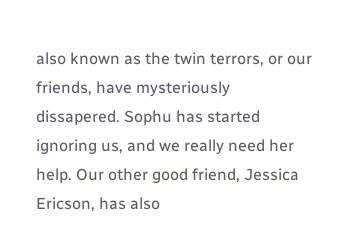also known as the twin terrors, or our friends, have mysteriously dissapered. Sophu has started ignoring us, and we really need her help. Our other good friend, Jessica Ericson, has also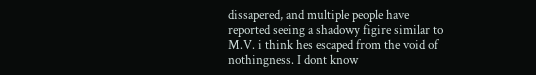dissapered, and multiple people have reported seeing a shadowy figire similar to M.V. i think hes escaped from the void of nothingness. I dont know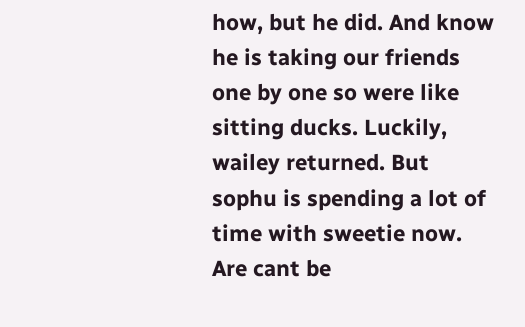how, but he did. And know he is taking our friends one by one so were like sitting ducks. Luckily, wailey returned. But sophu is spending a lot of time with sweetie now. Are cant be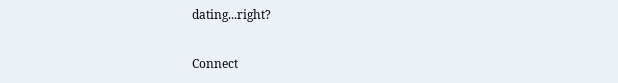dating...right?

Connect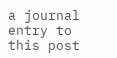a journal entry to this post